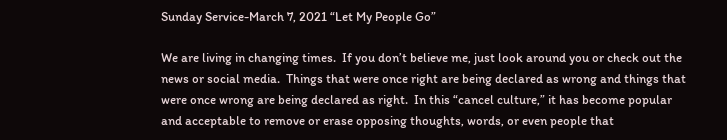Sunday Service-March 7, 2021 “Let My People Go”

We are living in changing times.  If you don’t believe me, just look around you or check out the news or social media.  Things that were once right are being declared as wrong and things that were once wrong are being declared as right.  In this “cancel culture,” it has become popular and acceptable to remove or erase opposing thoughts, words, or even people that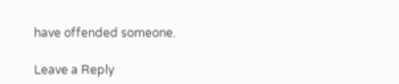have offended someone.

Leave a Reply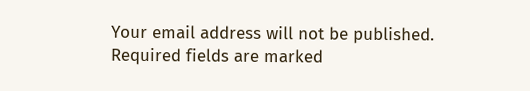Your email address will not be published. Required fields are marked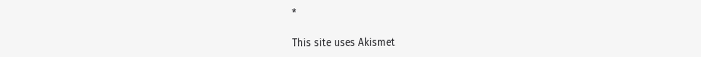*

This site uses Akismet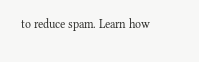to reduce spam. Learn how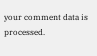your comment data is processed.